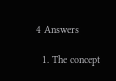4 Answers

  1. The concept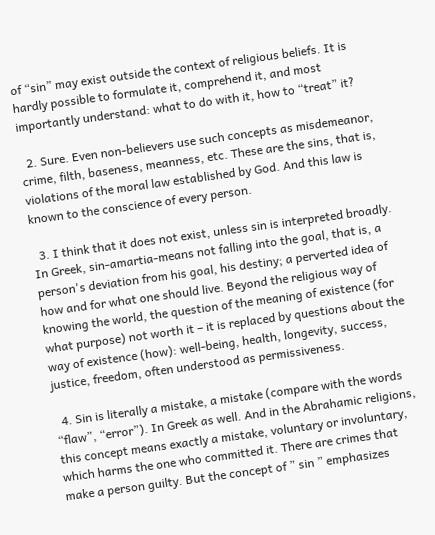of “sin” may exist outside the context of religious beliefs. It is hardly possible to formulate it, comprehend it, and most importantly understand: what to do with it, how to “treat” it?

  2. Sure. Even non-believers use such concepts as misdemeanor, crime, filth, baseness, meanness, etc. These are the sins, that is, violations of the moral law established by God. And this law is known to the conscience of every person.

  3. I think that it does not exist, unless sin is interpreted broadly. In Greek, sin-amartia-means not falling into the goal, that is, a person's deviation from his goal, his destiny; a perverted idea of how and for what one should live. Beyond the religious way of knowing the world, the question of the meaning of existence (for what purpose) not worth it – it is replaced by questions about the way of existence (how): well-being, health, longevity, success, justice, freedom, often understood as permissiveness.

  4. Sin is literally a mistake, a mistake (compare with the words “flaw”, “error”). In Greek as well. And in the Abrahamic religions, this concept means exactly a mistake, voluntary or involuntary, which harms the one who committed it. There are crimes that make a person guilty. But the concept of ” sin ” emphasizes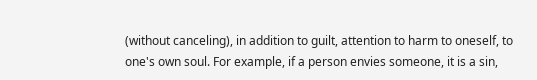(without canceling), in addition to guilt, attention to harm to oneself, to one's own soul. For example, if a person envies someone, it is a sin,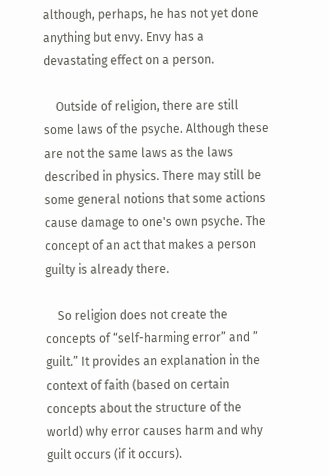although, perhaps, he has not yet done anything but envy. Envy has a devastating effect on a person.

    Outside of religion, there are still some laws of the psyche. Although these are not the same laws as the laws described in physics. There may still be some general notions that some actions cause damage to one's own psyche. The concept of an act that makes a person guilty is already there.

    So religion does not create the concepts of “self-harming error” and ” guilt.” It provides an explanation in the context of faith (based on certain concepts about the structure of the world) why error causes harm and why guilt occurs (if it occurs).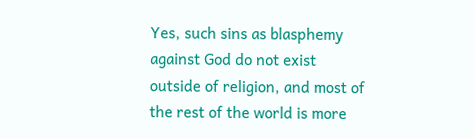Yes, such sins as blasphemy against God do not exist outside of religion, and most of the rest of the world is more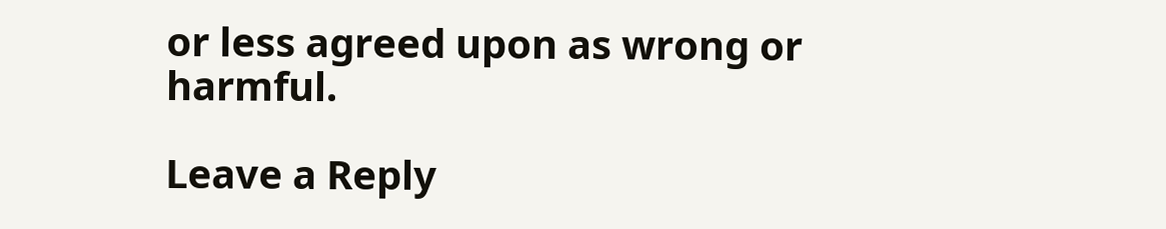or less agreed upon as wrong or harmful.

Leave a Reply